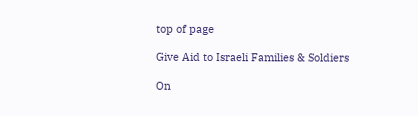top of page

Give Aid to Israeli Families & Soldiers

On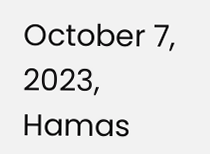October 7, 2023, Hamas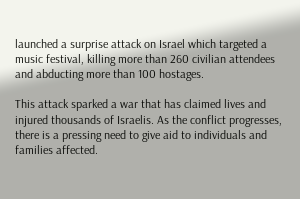launched a surprise attack on Israel which targeted a music festival, killing more than 260 civilian attendees and abducting more than 100 hostages.

This attack sparked a war that has claimed lives and injured thousands of Israelis. As the conflict progresses, there is a pressing need to give aid to individuals and families affected.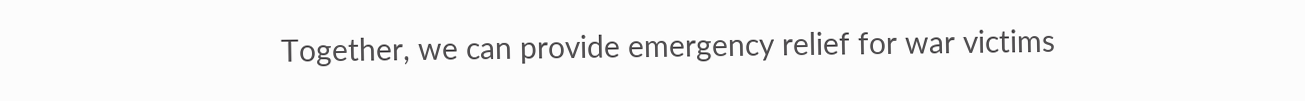Together, we can provide emergency relief for war victims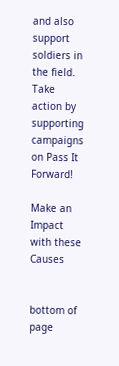and also support soldiers in the field. Take action by supporting campaigns on Pass It Forward!

Make an Impact with these Causes


bottom of page